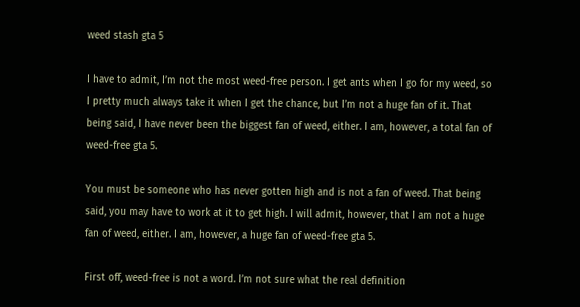weed stash gta 5

I have to admit, I’m not the most weed-free person. I get ants when I go for my weed, so I pretty much always take it when I get the chance, but I’m not a huge fan of it. That being said, I have never been the biggest fan of weed, either. I am, however, a total fan of weed-free gta 5.

You must be someone who has never gotten high and is not a fan of weed. That being said, you may have to work at it to get high. I will admit, however, that I am not a huge fan of weed, either. I am, however, a huge fan of weed-free gta 5.

First off, weed-free is not a word. I’m not sure what the real definition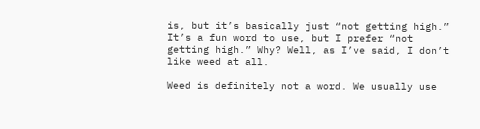is, but it’s basically just “not getting high.” It’s a fun word to use, but I prefer “not getting high.” Why? Well, as I’ve said, I don’t like weed at all.

Weed is definitely not a word. We usually use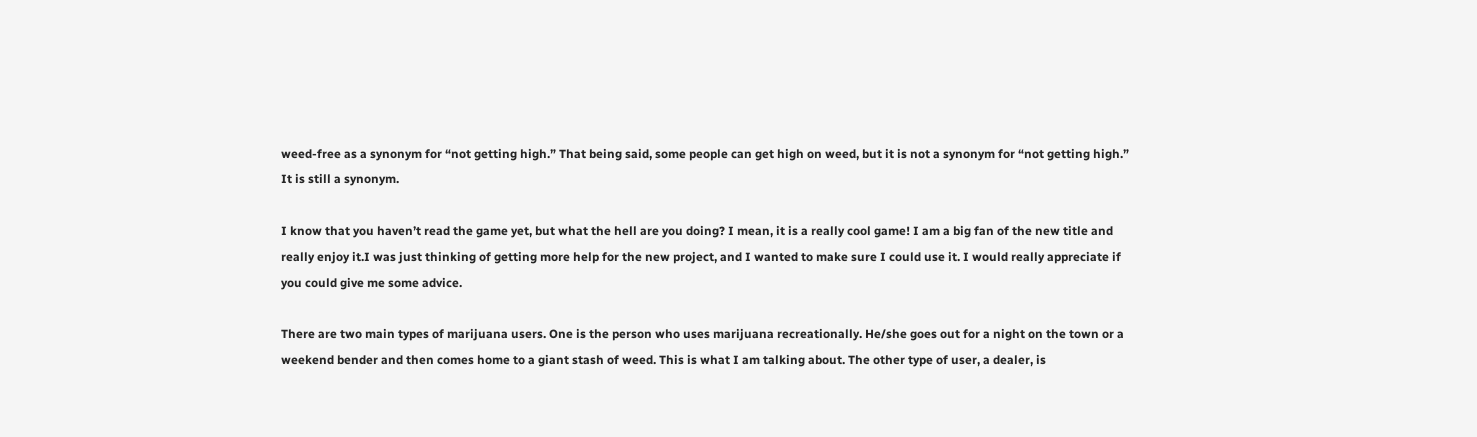weed-free as a synonym for “not getting high.” That being said, some people can get high on weed, but it is not a synonym for “not getting high.” It is still a synonym.

I know that you haven’t read the game yet, but what the hell are you doing? I mean, it is a really cool game! I am a big fan of the new title and really enjoy it.I was just thinking of getting more help for the new project, and I wanted to make sure I could use it. I would really appreciate if you could give me some advice.

There are two main types of marijuana users. One is the person who uses marijuana recreationally. He/she goes out for a night on the town or a weekend bender and then comes home to a giant stash of weed. This is what I am talking about. The other type of user, a dealer, is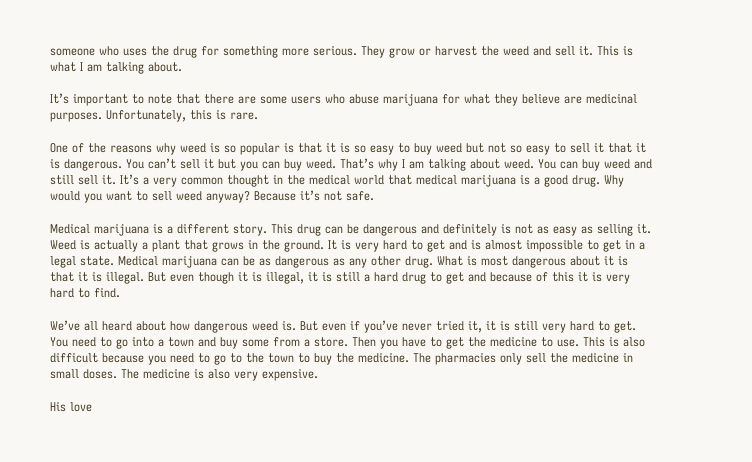someone who uses the drug for something more serious. They grow or harvest the weed and sell it. This is what I am talking about.

It’s important to note that there are some users who abuse marijuana for what they believe are medicinal purposes. Unfortunately, this is rare.

One of the reasons why weed is so popular is that it is so easy to buy weed but not so easy to sell it that it is dangerous. You can’t sell it but you can buy weed. That’s why I am talking about weed. You can buy weed and still sell it. It’s a very common thought in the medical world that medical marijuana is a good drug. Why would you want to sell weed anyway? Because it’s not safe.

Medical marijuana is a different story. This drug can be dangerous and definitely is not as easy as selling it. Weed is actually a plant that grows in the ground. It is very hard to get and is almost impossible to get in a legal state. Medical marijuana can be as dangerous as any other drug. What is most dangerous about it is that it is illegal. But even though it is illegal, it is still a hard drug to get and because of this it is very hard to find.

We’ve all heard about how dangerous weed is. But even if you’ve never tried it, it is still very hard to get. You need to go into a town and buy some from a store. Then you have to get the medicine to use. This is also difficult because you need to go to the town to buy the medicine. The pharmacies only sell the medicine in small doses. The medicine is also very expensive.

His love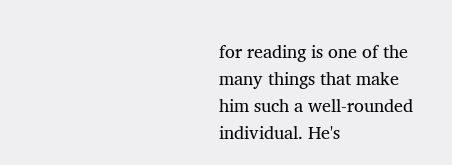for reading is one of the many things that make him such a well-rounded individual. He's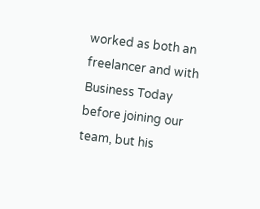worked as both an freelancer and with Business Today before joining our team, but his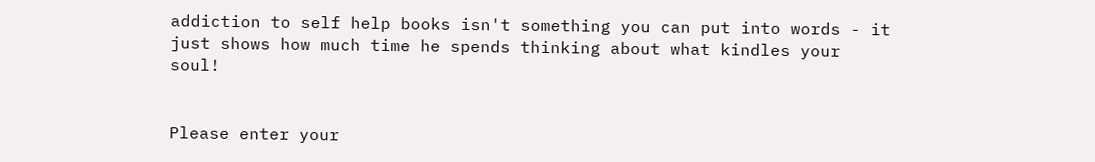addiction to self help books isn't something you can put into words - it just shows how much time he spends thinking about what kindles your soul!


Please enter your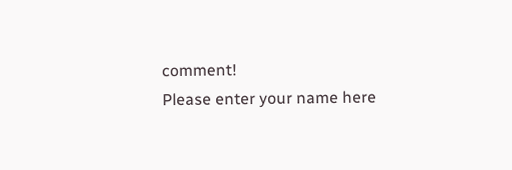comment!
Please enter your name here